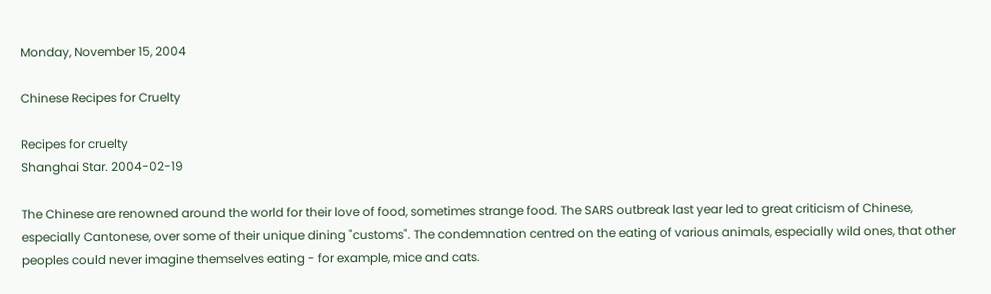Monday, November 15, 2004

Chinese Recipes for Cruelty

Recipes for cruelty
Shanghai Star. 2004-02-19

The Chinese are renowned around the world for their love of food, sometimes strange food. The SARS outbreak last year led to great criticism of Chinese, especially Cantonese, over some of their unique dining "customs". The condemnation centred on the eating of various animals, especially wild ones, that other peoples could never imagine themselves eating - for example, mice and cats.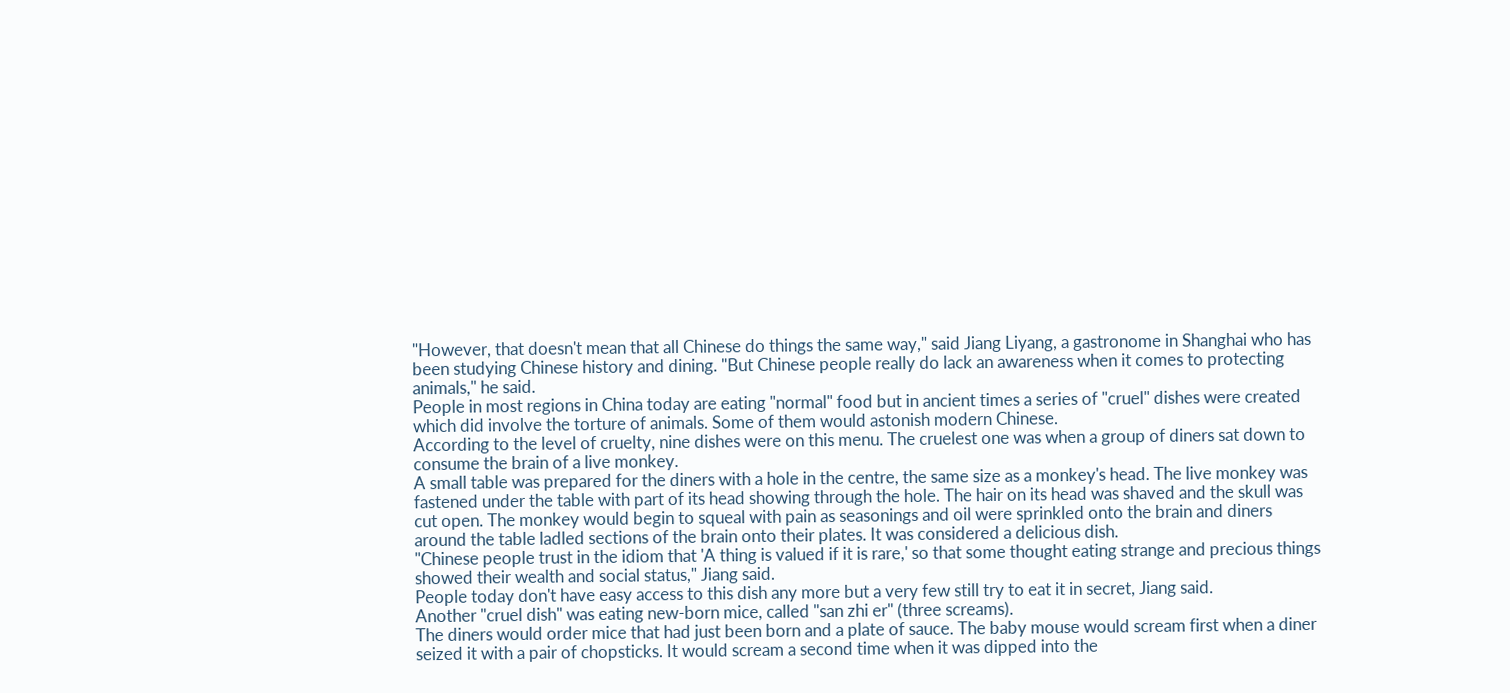"However, that doesn't mean that all Chinese do things the same way," said Jiang Liyang, a gastronome in Shanghai who has been studying Chinese history and dining. "But Chinese people really do lack an awareness when it comes to protecting animals," he said.
People in most regions in China today are eating "normal" food but in ancient times a series of "cruel" dishes were created which did involve the torture of animals. Some of them would astonish modern Chinese.
According to the level of cruelty, nine dishes were on this menu. The cruelest one was when a group of diners sat down to consume the brain of a live monkey.
A small table was prepared for the diners with a hole in the centre, the same size as a monkey's head. The live monkey was fastened under the table with part of its head showing through the hole. The hair on its head was shaved and the skull was cut open. The monkey would begin to squeal with pain as seasonings and oil were sprinkled onto the brain and diners around the table ladled sections of the brain onto their plates. It was considered a delicious dish.
"Chinese people trust in the idiom that 'A thing is valued if it is rare,' so that some thought eating strange and precious things showed their wealth and social status," Jiang said.
People today don't have easy access to this dish any more but a very few still try to eat it in secret, Jiang said.
Another "cruel dish" was eating new-born mice, called "san zhi er" (three screams).
The diners would order mice that had just been born and a plate of sauce. The baby mouse would scream first when a diner seized it with a pair of chopsticks. It would scream a second time when it was dipped into the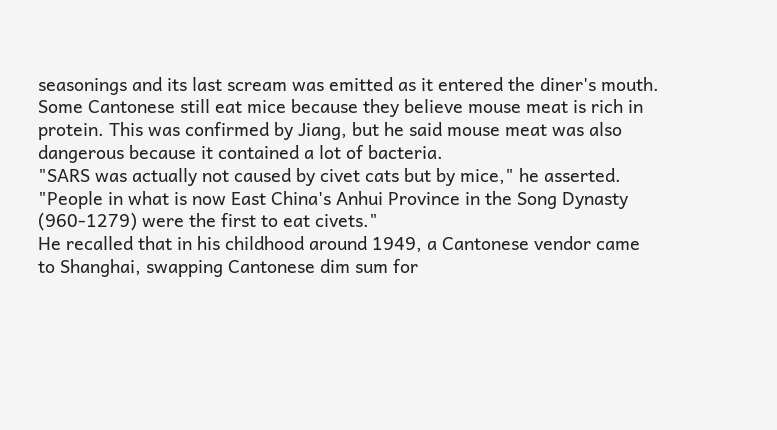seasonings and its last scream was emitted as it entered the diner's mouth.
Some Cantonese still eat mice because they believe mouse meat is rich in protein. This was confirmed by Jiang, but he said mouse meat was also dangerous because it contained a lot of bacteria.
"SARS was actually not caused by civet cats but by mice," he asserted. "People in what is now East China's Anhui Province in the Song Dynasty (960-1279) were the first to eat civets."
He recalled that in his childhood around 1949, a Cantonese vendor came to Shanghai, swapping Cantonese dim sum for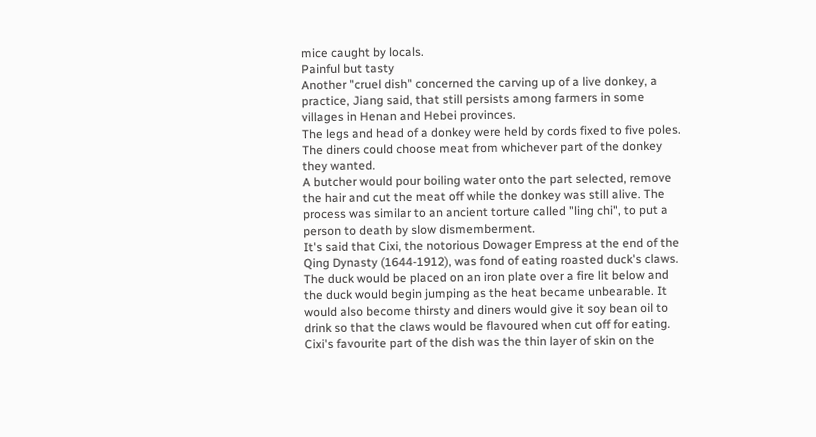mice caught by locals.
Painful but tasty
Another "cruel dish" concerned the carving up of a live donkey, a practice, Jiang said, that still persists among farmers in some villages in Henan and Hebei provinces.
The legs and head of a donkey were held by cords fixed to five poles. The diners could choose meat from whichever part of the donkey they wanted.
A butcher would pour boiling water onto the part selected, remove the hair and cut the meat off while the donkey was still alive. The process was similar to an ancient torture called "ling chi", to put a person to death by slow dismemberment.
It's said that Cixi, the notorious Dowager Empress at the end of the Qing Dynasty (1644-1912), was fond of eating roasted duck's claws.
The duck would be placed on an iron plate over a fire lit below and the duck would begin jumping as the heat became unbearable. It would also become thirsty and diners would give it soy bean oil to drink so that the claws would be flavoured when cut off for eating.
Cixi's favourite part of the dish was the thin layer of skin on the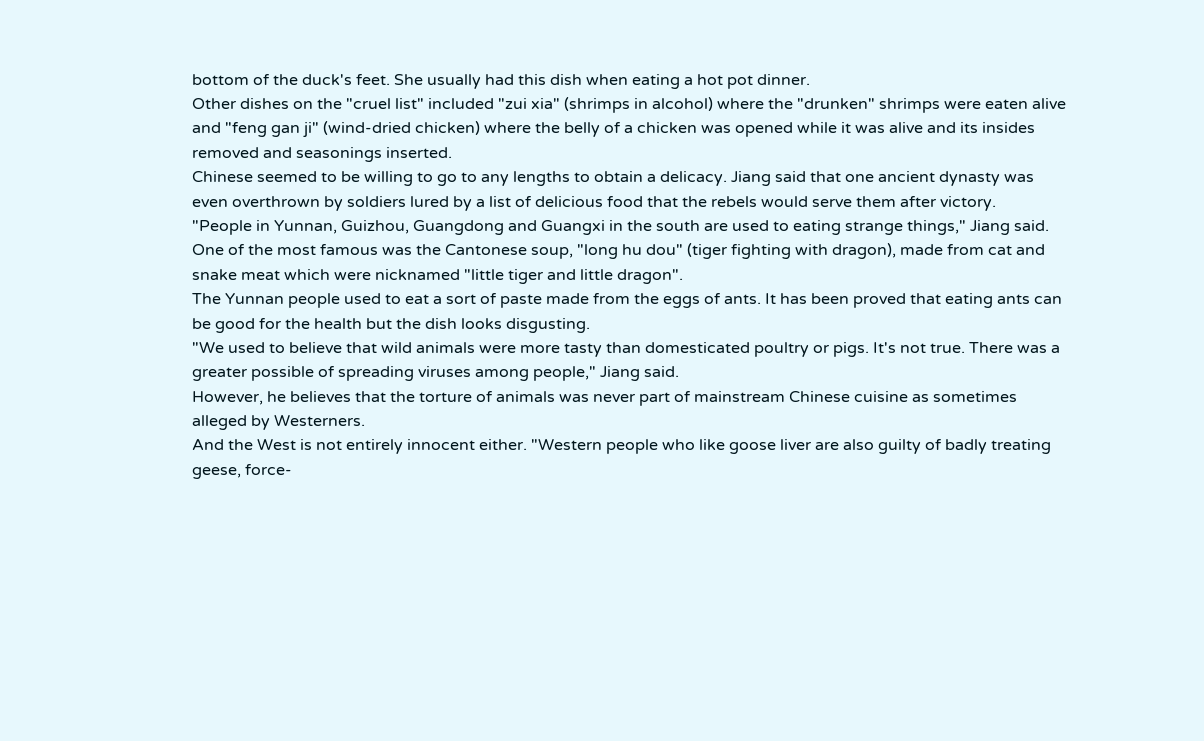bottom of the duck's feet. She usually had this dish when eating a hot pot dinner.
Other dishes on the "cruel list" included "zui xia" (shrimps in alcohol) where the "drunken" shrimps were eaten alive and "feng gan ji" (wind-dried chicken) where the belly of a chicken was opened while it was alive and its insides removed and seasonings inserted.
Chinese seemed to be willing to go to any lengths to obtain a delicacy. Jiang said that one ancient dynasty was even overthrown by soldiers lured by a list of delicious food that the rebels would serve them after victory.
"People in Yunnan, Guizhou, Guangdong and Guangxi in the south are used to eating strange things," Jiang said.
One of the most famous was the Cantonese soup, "long hu dou" (tiger fighting with dragon), made from cat and snake meat which were nicknamed "little tiger and little dragon".
The Yunnan people used to eat a sort of paste made from the eggs of ants. It has been proved that eating ants can be good for the health but the dish looks disgusting.
"We used to believe that wild animals were more tasty than domesticated poultry or pigs. It's not true. There was a greater possible of spreading viruses among people," Jiang said.
However, he believes that the torture of animals was never part of mainstream Chinese cuisine as sometimes alleged by Westerners.
And the West is not entirely innocent either. "Western people who like goose liver are also guilty of badly treating geese, force-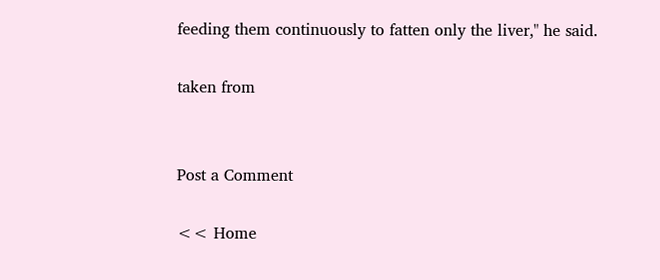feeding them continuously to fatten only the liver," he said.

taken from


Post a Comment

<< Home